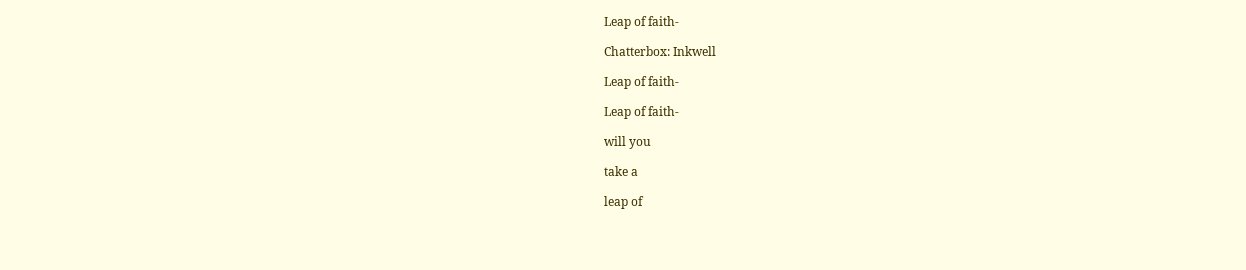Leap of faith-

Chatterbox: Inkwell

Leap of faith-

Leap of faith-

will you

take a

leap of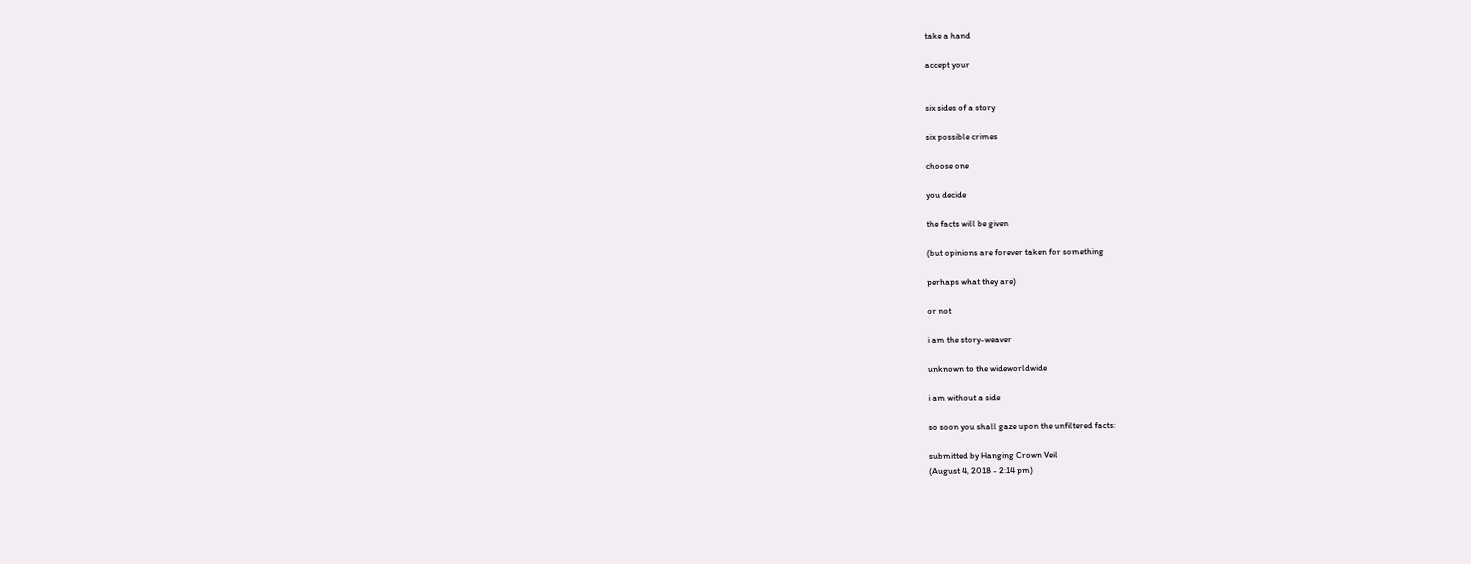take a hand

accept your


six sides of a story

six possible crimes

choose one

you decide

the facts will be given

(but opinions are forever taken for something

perhaps what they are)

or not

i am the story-weaver

unknown to the wideworldwide

i am without a side

so soon you shall gaze upon the unfiltered facts:

submitted by Hanging Crown Veil
(August 4, 2018 - 2:14 pm)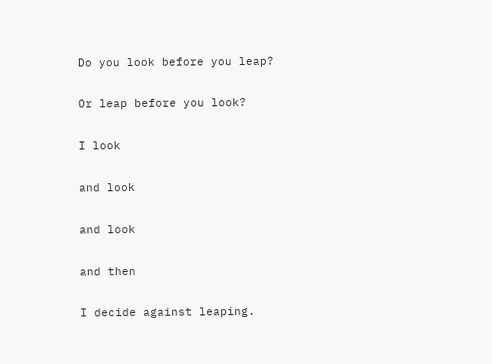Do you look before you leap?

Or leap before you look?

I look

and look

and look

and then

I decide against leaping.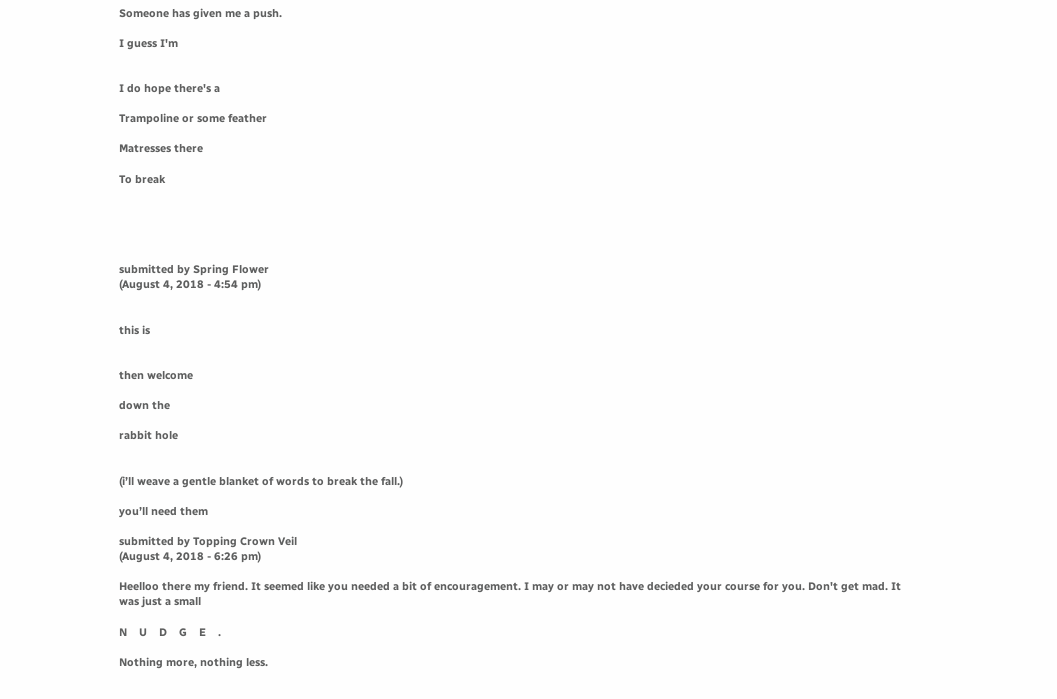Someone has given me a push.

I guess I'm


I do hope there's a

Trampoline or some feather

Matresses there

To break





submitted by Spring Flower
(August 4, 2018 - 4:54 pm)


this is


then welcome

down the

rabbit hole


(i’ll weave a gentle blanket of words to break the fall.)

you’ll need them

submitted by Topping Crown Veil
(August 4, 2018 - 6:26 pm)

Heelloo there my friend. It seemed like you needed a bit of encouragement. I may or may not have decieded your course for you. Don't get mad. It was just a small

N    U    D    G    E    .

Nothing more, nothing less.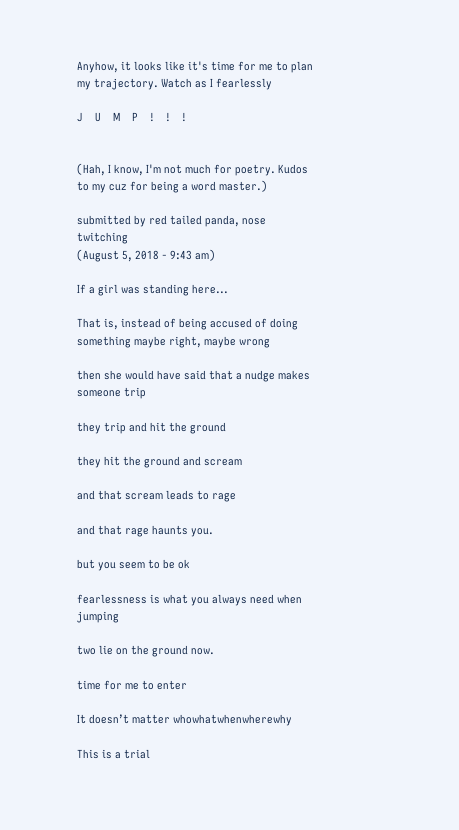Anyhow, it looks like it's time for me to plan my trajectory. Watch as I fearlessly

J    U    M    P    !    !    !


(Hah, I know, I'm not much for poetry. Kudos to my cuz for being a word master.)

submitted by red tailed panda, nose twitching
(August 5, 2018 - 9:43 am)

If a girl was standing here...

That is, instead of being accused of doing something maybe right, maybe wrong

then she would have said that a nudge makes someone trip

they trip and hit the ground

they hit the ground and scream

and that scream leads to rage

and that rage haunts you.

but you seem to be ok

fearlessness is what you always need when jumping

two lie on the ground now.

time for me to enter

It doesn’t matter whowhatwhenwherewhy

This is a trial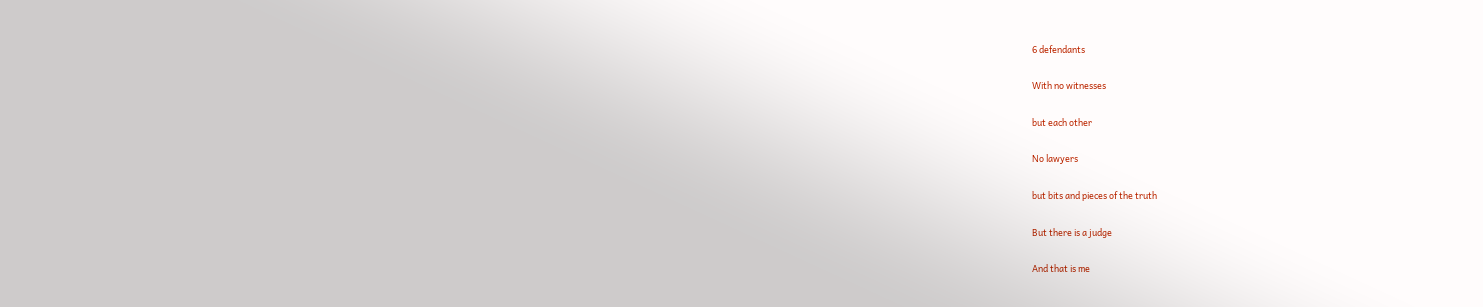6 defendants

With no witnesses

but each other

No lawyers

but bits and pieces of the truth

But there is a judge

And that is me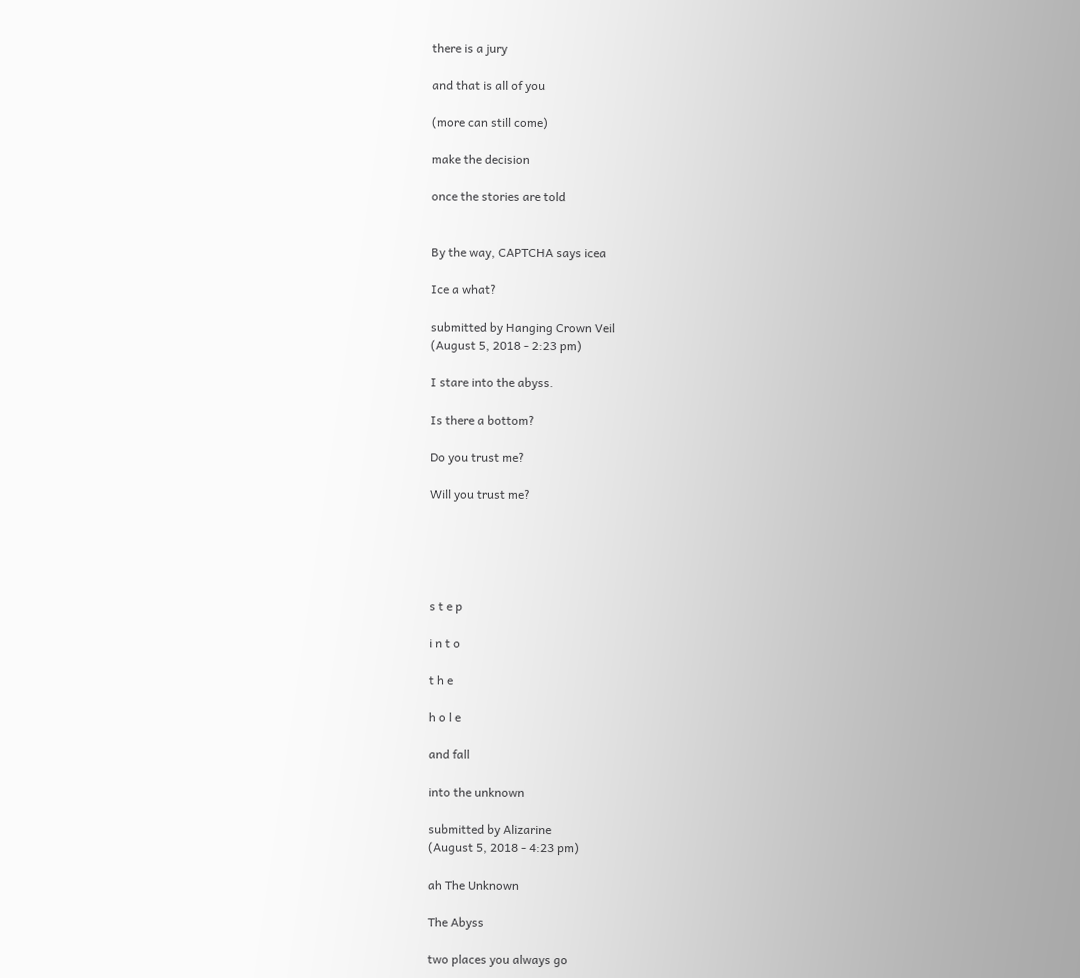there is a jury

and that is all of you

(more can still come)

make the decision

once the stories are told


By the way, CAPTCHA says icea

Ice a what?

submitted by Hanging Crown Veil
(August 5, 2018 - 2:23 pm)

I stare into the abyss.

Is there a bottom?

Do you trust me?

Will you trust me?





s t e p

i n t o

t h e

h o l e

and fall

into the unknown

submitted by Alizarine
(August 5, 2018 - 4:23 pm)

ah The Unknown

The Abyss

two places you always go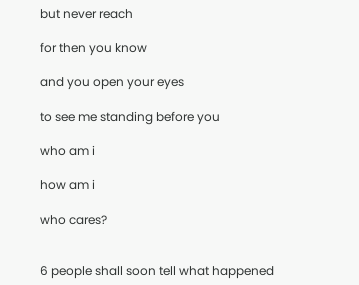but never reach

for then you know

and you open your eyes

to see me standing before you

who am i

how am i

who cares?


6 people shall soon tell what happened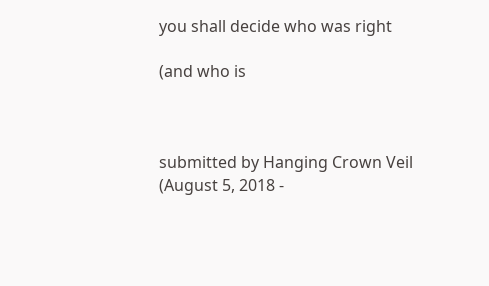you shall decide who was right

(and who is



submitted by Hanging Crown Veil
(August 5, 2018 -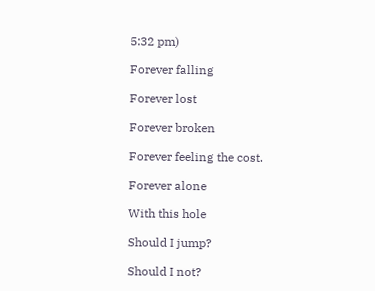5:32 pm)

Forever falling

Forever lost

Forever broken

Forever feeling the cost.

Forever alone

With this hole

Should I jump?

Should I not?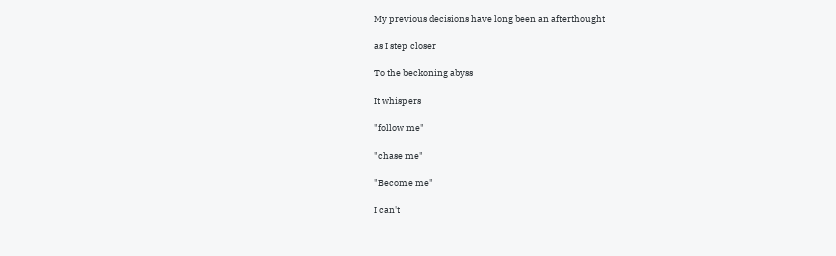My previous decisions have long been an afterthought

as I step closer

To the beckoning abyss

It whispers

"follow me"

"chase me"

"Become me"

I can't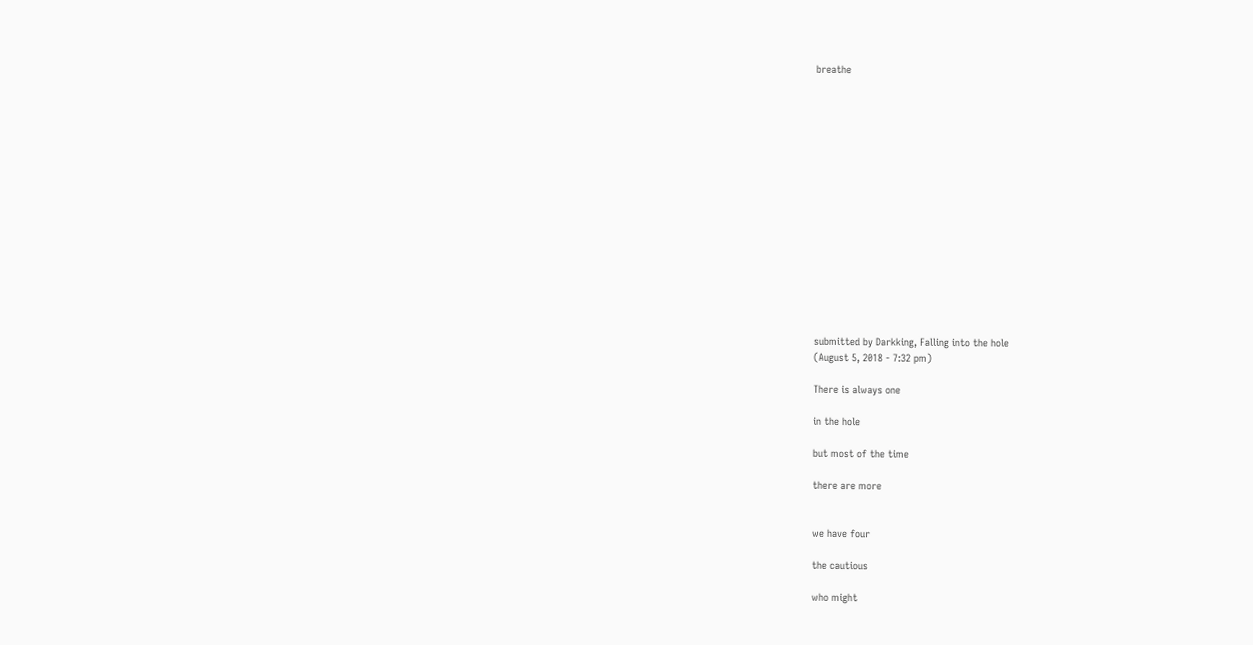breathe
















submitted by Darkking, Falling into the hole
(August 5, 2018 - 7:32 pm)

There is always one

in the hole

but most of the time

there are more


we have four

the cautious

who might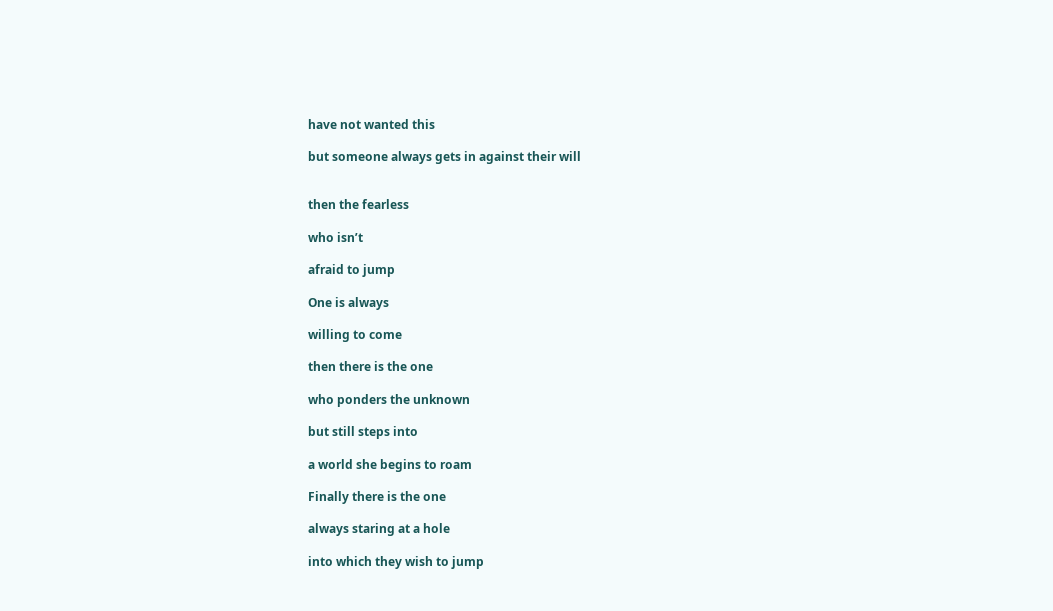have not wanted this

but someone always gets in against their will


then the fearless

who isn’t

afraid to jump

One is always

willing to come

then there is the one

who ponders the unknown

but still steps into

a world she begins to roam

Finally there is the one

always staring at a hole

into which they wish to jump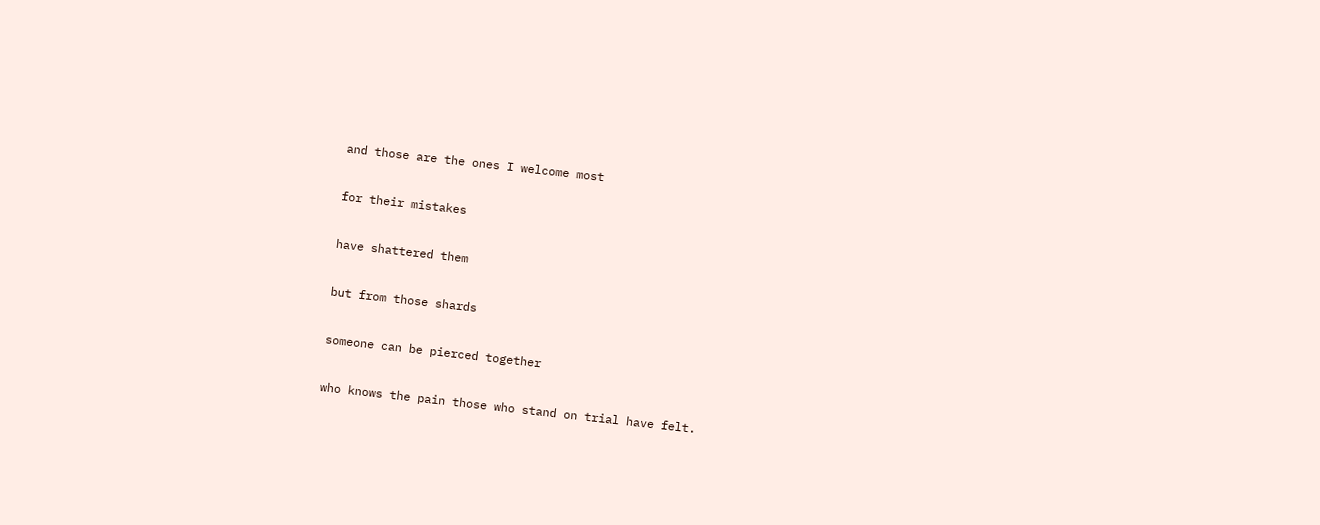and those are the ones I welcome most

for their mistakes

have shattered them

but from those shards

someone can be pierced together

who knows the pain those who stand on trial have felt.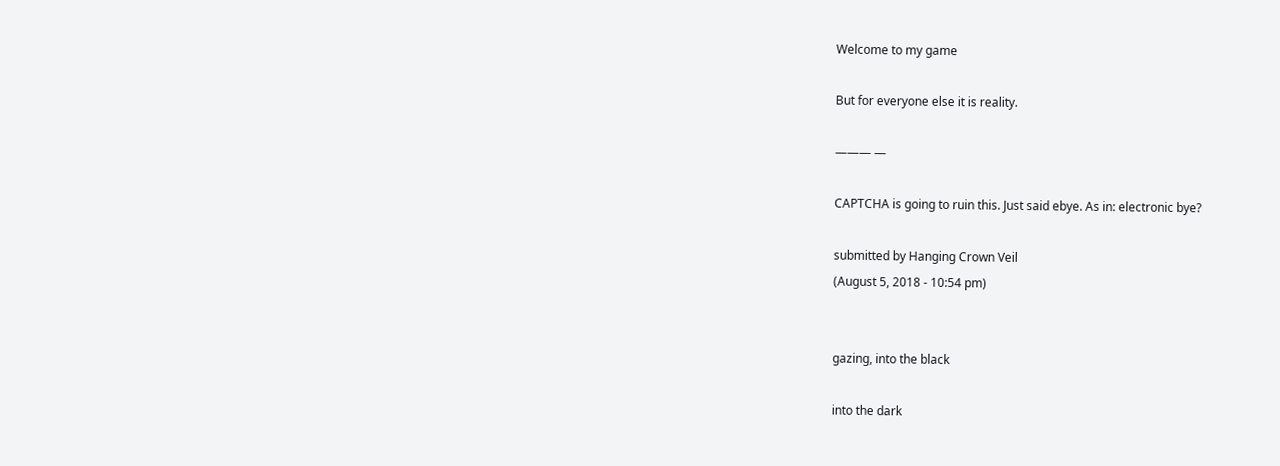Welcome to my game

But for everyone else it is reality.

——— —

CAPTCHA is going to ruin this. Just said ebye. As in: electronic bye?

submitted by Hanging Crown Veil
(August 5, 2018 - 10:54 pm)


gazing, into the black

into the dark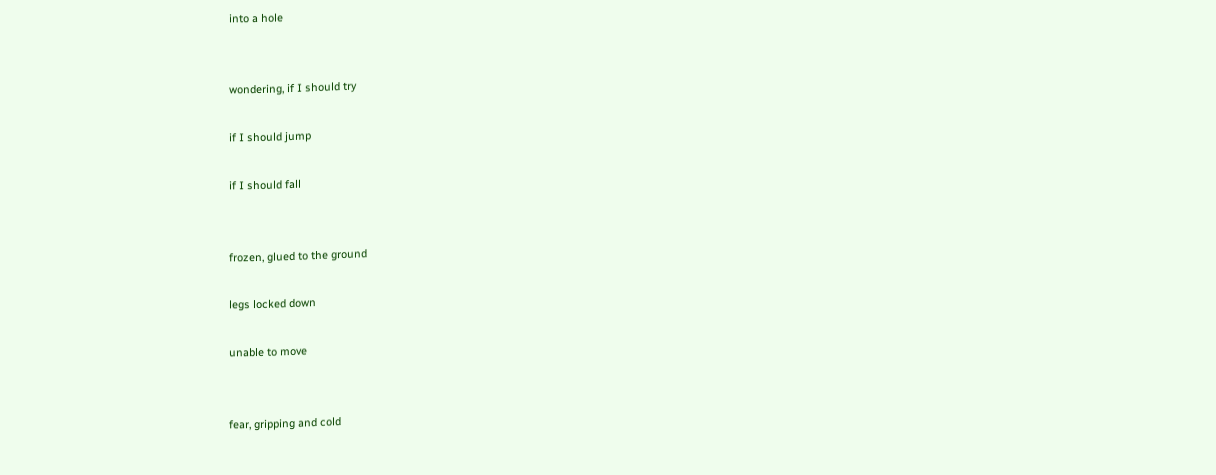into a hole


wondering, if I should try

if I should jump

if I should fall


frozen, glued to the ground

legs locked down

unable to move


fear, gripping and cold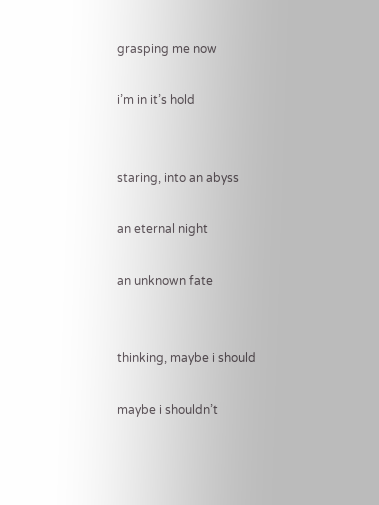grasping me now

i’m in it’s hold


staring, into an abyss

an eternal night

an unknown fate


thinking, maybe i should

maybe i shouldn’t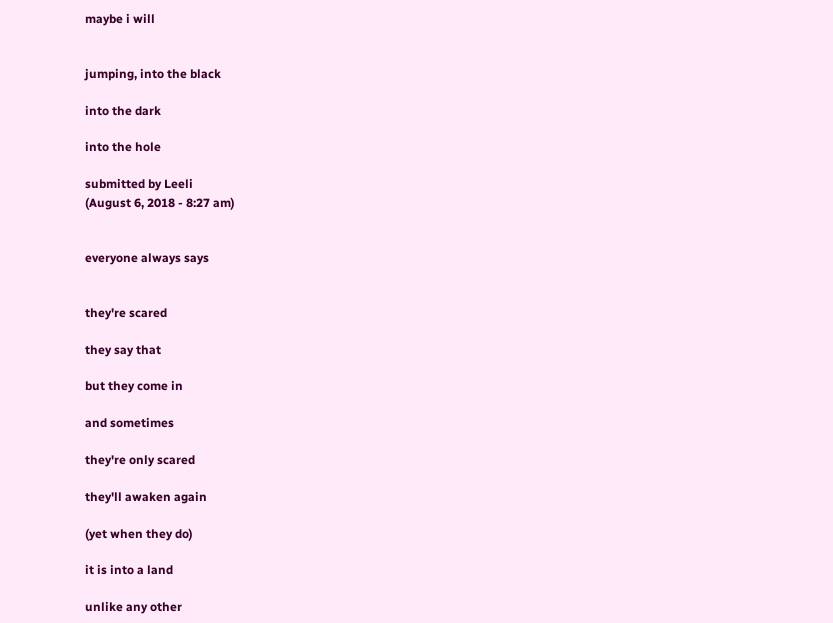maybe i will


jumping, into the black

into the dark

into the hole

submitted by Leeli
(August 6, 2018 - 8:27 am)


everyone always says


they're scared

they say that

but they come in

and sometimes

they're only scared

they'll awaken again

(yet when they do)

it is into a land

unlike any other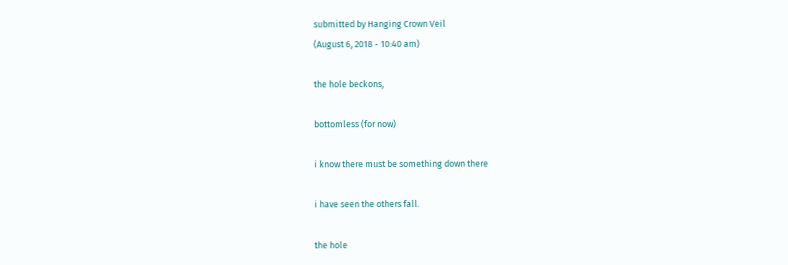submitted by Hanging Crown Veil
(August 6, 2018 - 10:40 am)

the hole beckons,

bottomless (for now)

i know there must be something down there

i have seen the others fall.

the hole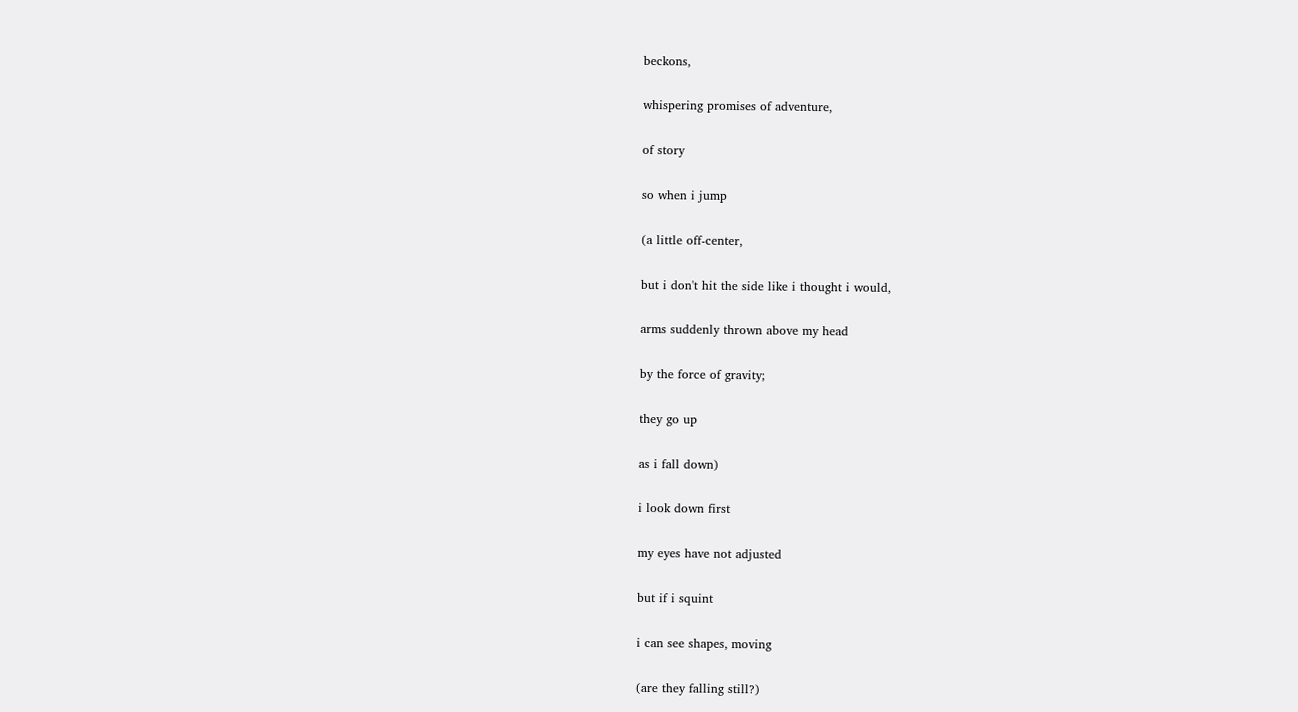beckons,

whispering promises of adventure,

of story

so when i jump

(a little off-center,

but i don't hit the side like i thought i would,

arms suddenly thrown above my head

by the force of gravity;

they go up

as i fall down)

i look down first

my eyes have not adjusted

but if i squint

i can see shapes, moving

(are they falling still?)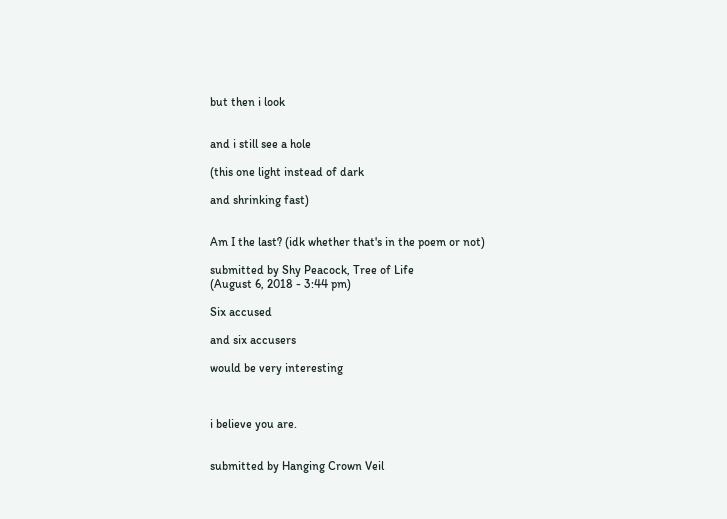but then i look


and i still see a hole

(this one light instead of dark

and shrinking fast)


Am I the last? (idk whether that's in the poem or not)

submitted by Shy Peacock, Tree of Life
(August 6, 2018 - 3:44 pm)

Six accused

and six accusers

would be very interesting



i believe you are.


submitted by Hanging Crown Veil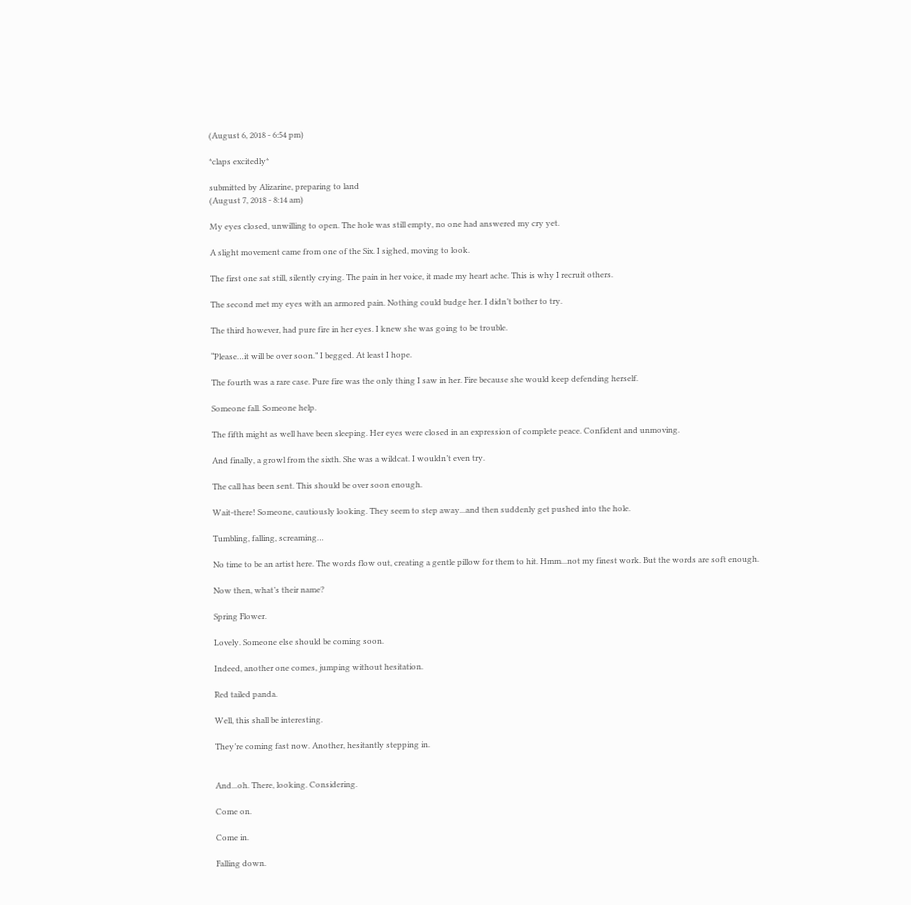(August 6, 2018 - 6:54 pm)

*claps excitedly*

submitted by Alizarine, preparing to land
(August 7, 2018 - 8:14 am)

My eyes closed, unwilling to open. The hole was still empty, no one had answered my cry yet.

A slight movement came from one of the Six. I sighed, moving to look.

The first one sat still, silently crying. The pain in her voice, it made my heart ache. This is why I recruit others.

The second met my eyes with an armored pain. Nothing could budge her. I didn’t bother to try.

The third however, had pure fire in her eyes. I knew she was going to be trouble.

“Please…it will be over soon.” I begged. At least I hope.

The fourth was a rare case. Pure fire was the only thing I saw in her. Fire because she would keep defending herself.

Someone fall. Someone help.

The fifth might as well have been sleeping. Her eyes were closed in an expression of complete peace. Confident and unmoving.

And finally, a growl from the sixth. She was a wildcat. I wouldn’t even try.

The call has been sent. This should be over soon enough.

Wait-there! Someone, cautiously looking. They seem to step away...and then suddenly get pushed into the hole.

Tumbling, falling, screaming…

No time to be an artist here. The words flow out, creating a gentle pillow for them to hit. Hmm...not my finest work. But the words are soft enough.

Now then, what’s their name?

Spring Flower.

Lovely. Someone else should be coming soon.

Indeed, another one comes, jumping without hesitation.

Red tailed panda.

Well, this shall be interesting.

They’re coming fast now. Another, hesitantly stepping in.


And...oh. There, looking. Considering.

Come on.

Come in.

Falling down.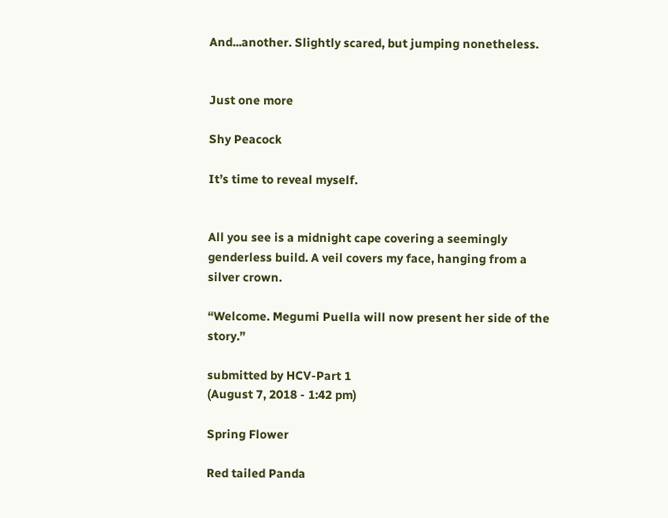And...another. Slightly scared, but jumping nonetheless.


Just one more

Shy Peacock

It’s time to reveal myself.


All you see is a midnight cape covering a seemingly genderless build. A veil covers my face, hanging from a silver crown.

“Welcome. Megumi Puella will now present her side of the story.”

submitted by HCV-Part 1
(August 7, 2018 - 1:42 pm)

Spring Flower

Red tailed Panda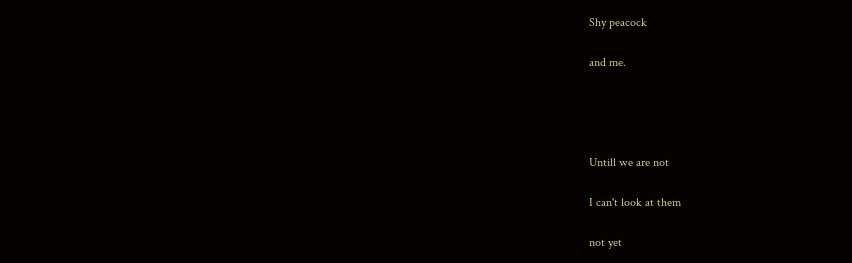Shy peacock

and me.




Untill we are not

I can't look at them

not yet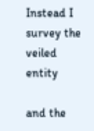Instead I survey the veiled entity

and the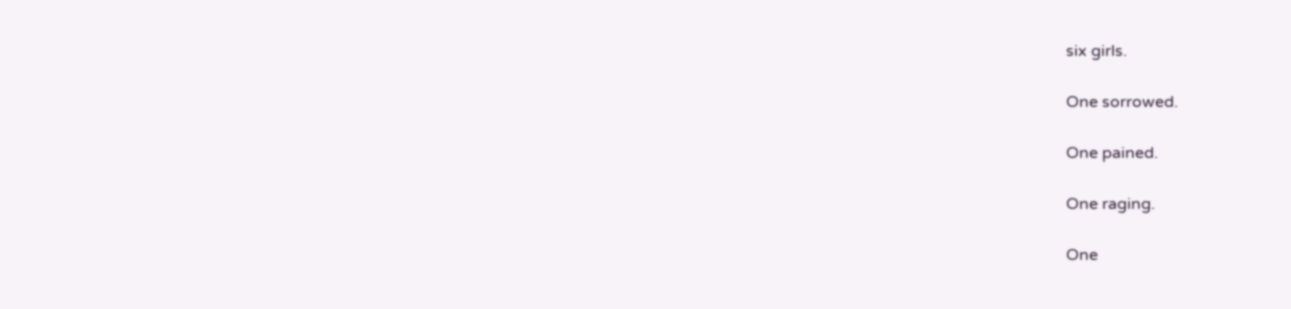six girls.

One sorrowed.

One pained.

One raging.

One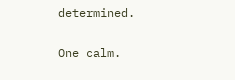determined.

One calm.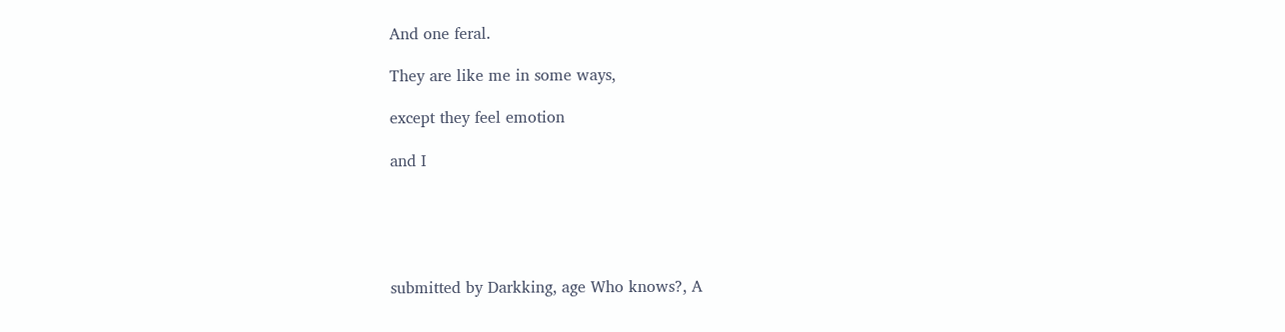And one feral.

They are like me in some ways,

except they feel emotion

and I





submitted by Darkking, age Who knows?, A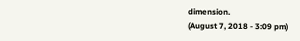dimension.
(August 7, 2018 - 3:09 pm)